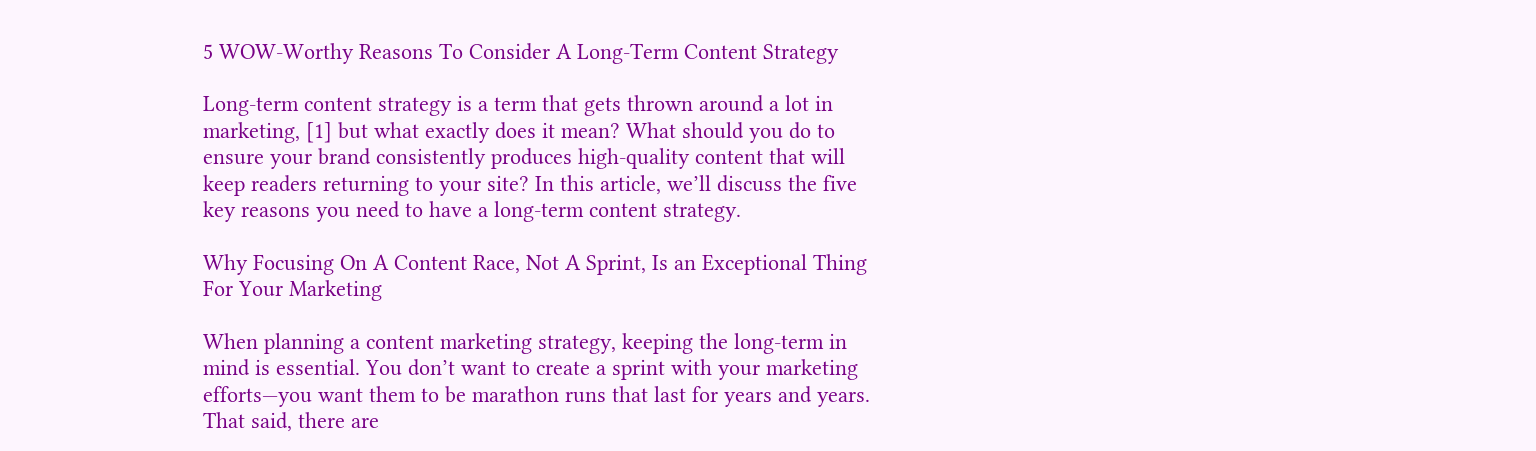5 WOW-Worthy Reasons To Consider A Long-Term Content Strategy

Long-term content strategy is a term that gets thrown around a lot in marketing, [1] but what exactly does it mean? What should you do to ensure your brand consistently produces high-quality content that will keep readers returning to your site? In this article, we’ll discuss the five key reasons you need to have a long-term content strategy.

Why Focusing On A Content Race, Not A Sprint, Is an Exceptional Thing For Your Marketing

When planning a content marketing strategy, keeping the long-term in mind is essential. You don’t want to create a sprint with your marketing efforts—you want them to be marathon runs that last for years and years. That said, there are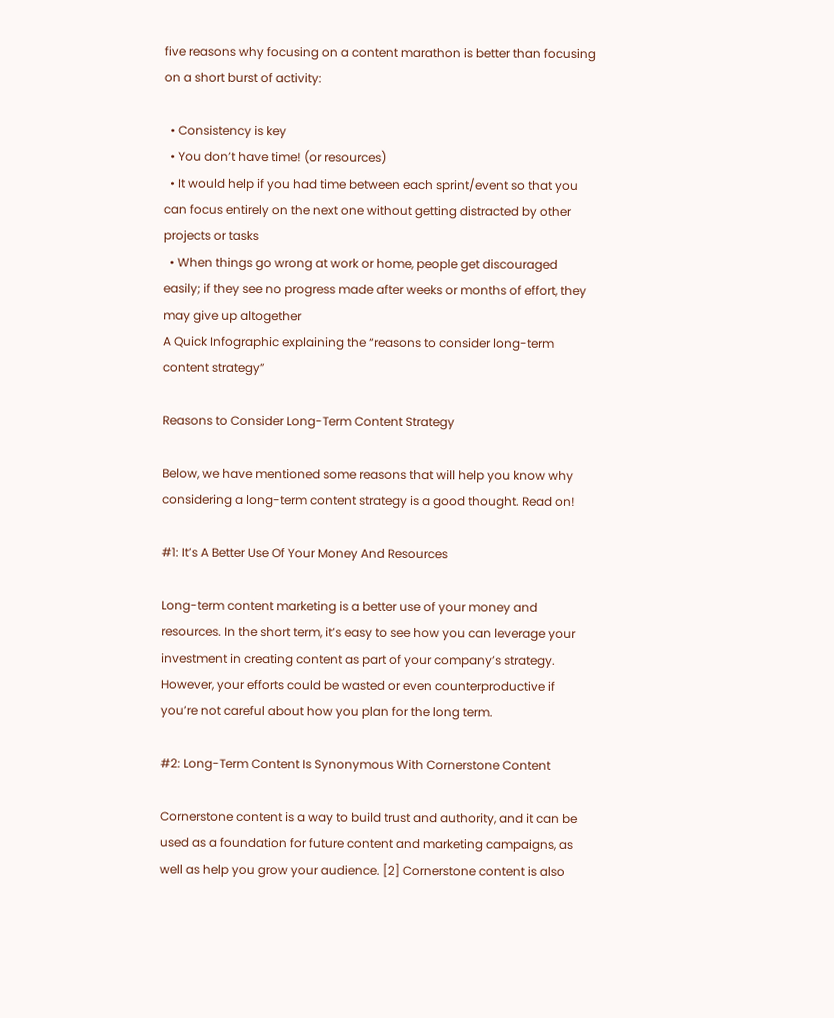five reasons why focusing on a content marathon is better than focusing on a short burst of activity:

  • Consistency is key
  • You don’t have time! (or resources)
  • It would help if you had time between each sprint/event so that you can focus entirely on the next one without getting distracted by other projects or tasks
  • When things go wrong at work or home, people get discouraged easily; if they see no progress made after weeks or months of effort, they may give up altogether
A Quick Infographic explaining the “reasons to consider long-term content strategy”

Reasons to Consider Long-Term Content Strategy

Below, we have mentioned some reasons that will help you know why considering a long-term content strategy is a good thought. Read on!

#1: It’s A Better Use Of Your Money And Resources

Long-term content marketing is a better use of your money and resources. In the short term, it’s easy to see how you can leverage your investment in creating content as part of your company’s strategy. However, your efforts could be wasted or even counterproductive if you’re not careful about how you plan for the long term.

#2: Long-Term Content Is Synonymous With Cornerstone Content

Cornerstone content is a way to build trust and authority, and it can be used as a foundation for future content and marketing campaigns, as well as help you grow your audience. [2] Cornerstone content is also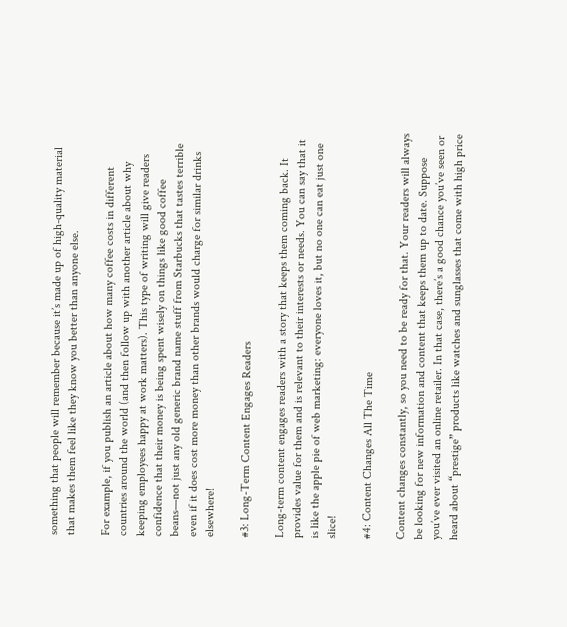something that people will remember because it’s made up of high-quality material that makes them feel like they know you better than anyone else.

For example, if you publish an article about how many coffee costs in different countries around the world (and then follow up with another article about why keeping employees happy at work matters). This type of writing will give readers confidence that their money is being spent wisely on things like good coffee beans—not just any old generic brand name stuff from Starbucks that tastes terrible even if it does cost more money than other brands would charge for similar drinks elsewhere!

#3: Long-Term Content Engages Readers

Long-term content engages readers with a story that keeps them coming back. It provides value for them and is relevant to their interests or needs. You can say that it is like the apple pie of web marketing: everyone loves it, but no one can eat just one slice!

#4: Content Changes All The Time

Content changes constantly, so you need to be ready for that. Your readers will always be looking for new information and content that keeps them up to date. Suppose you’ve ever visited an online retailer. In that case, there’s a good chance you’ve seen or heard about “prestige” products like watches and sunglasses that come with high price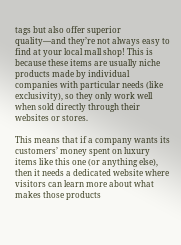tags but also offer superior quality—and they’re not always easy to find at your local mall shop! This is because these items are usually niche products made by individual companies with particular needs (like exclusivity), so they only work well when sold directly through their websites or stores.

This means that if a company wants its customers’ money spent on luxury items like this one (or anything else), then it needs a dedicated website where visitors can learn more about what makes those products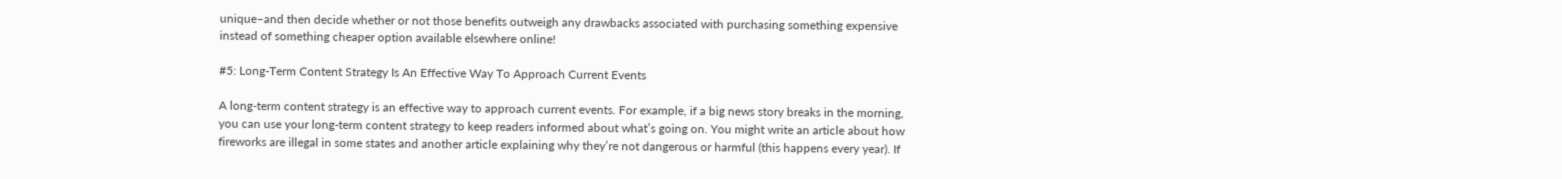unique–and then decide whether or not those benefits outweigh any drawbacks associated with purchasing something expensive instead of something cheaper option available elsewhere online!

#5: Long-Term Content Strategy Is An Effective Way To Approach Current Events

A long-term content strategy is an effective way to approach current events. For example, if a big news story breaks in the morning, you can use your long-term content strategy to keep readers informed about what’s going on. You might write an article about how fireworks are illegal in some states and another article explaining why they’re not dangerous or harmful (this happens every year). If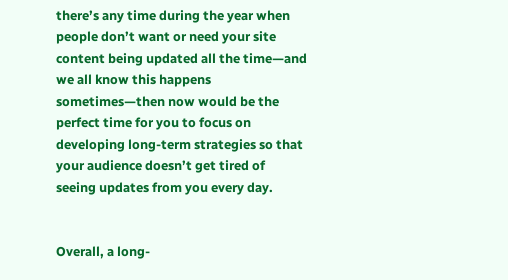there’s any time during the year when people don’t want or need your site content being updated all the time—and we all know this happens sometimes—then now would be the perfect time for you to focus on developing long-term strategies so that your audience doesn’t get tired of seeing updates from you every day.


Overall, a long-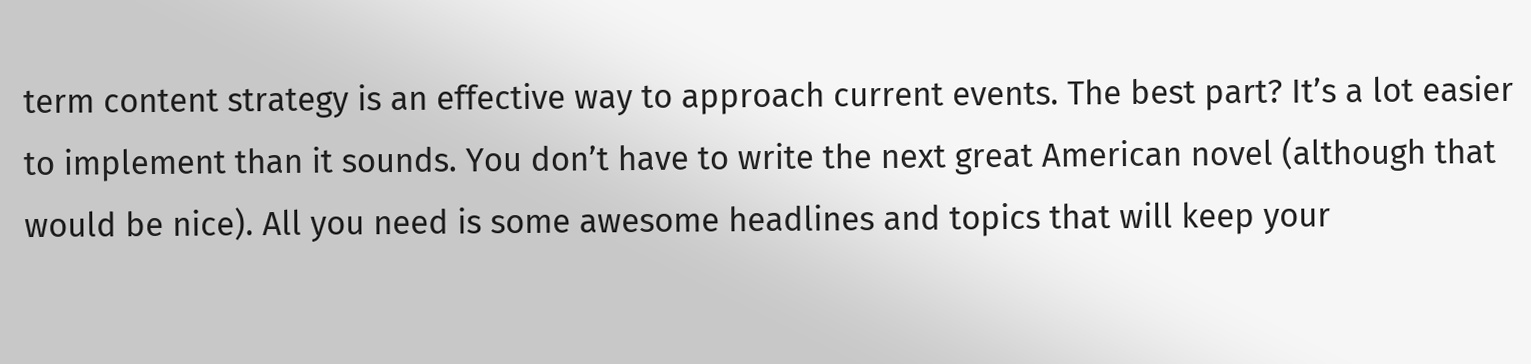term content strategy is an effective way to approach current events. The best part? It’s a lot easier to implement than it sounds. You don’t have to write the next great American novel (although that would be nice). All you need is some awesome headlines and topics that will keep your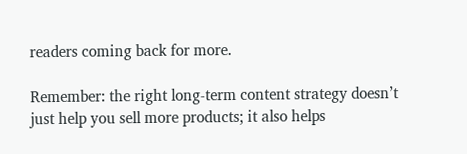readers coming back for more.

Remember: the right long-term content strategy doesn’t just help you sell more products; it also helps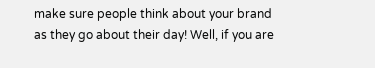make sure people think about your brand as they go about their day! Well, if you are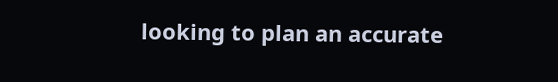looking to plan an accurate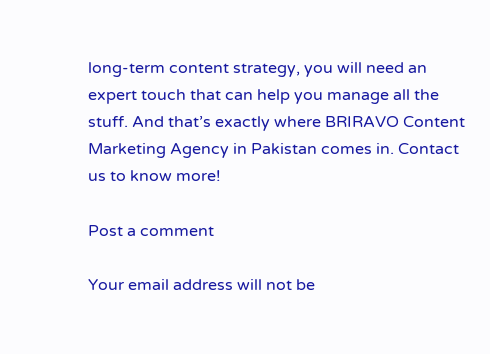long-term content strategy, you will need an expert touch that can help you manage all the stuff. And that’s exactly where BRIRAVO Content Marketing Agency in Pakistan comes in. Contact us to know more!

Post a comment

Your email address will not be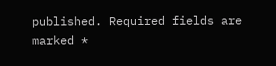published. Required fields are marked *